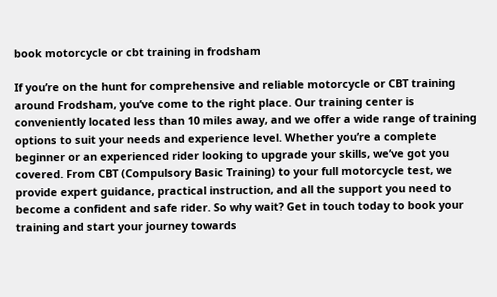book motorcycle or cbt training in frodsham

If you’re on the hunt for comprehensive and reliable motorcycle or CBT training around Frodsham, you’ve come to the right place. Our training center is conveniently located less than 10 miles away, and we offer a wide range of training options to suit your needs and experience level. Whether you’re a complete beginner or an experienced rider looking to upgrade your skills, we’ve got you covered. From CBT (Compulsory Basic Training) to your full motorcycle test, we provide expert guidance, practical instruction, and all the support you need to become a confident and safe rider. So why wait? Get in touch today to book your training and start your journey towards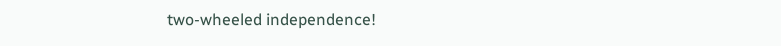two-wheeled independence!